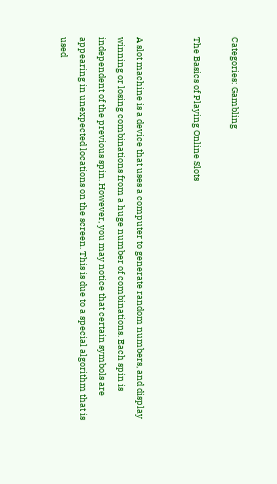Categories: Gambling

The Basics of Playing Online Slots


A slot machine is a device that uses a computer to generate random numbers, and display winning or losing combinations from a huge number of combinations. Each spin is independent of the previous spin. However, you may notice that certain symbols are appearing in unexpected locations on the screen. This is due to a special algorithm that is used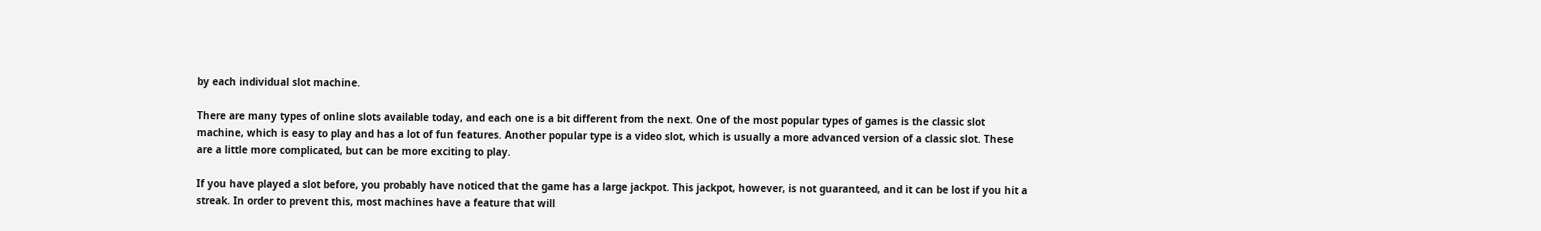by each individual slot machine.

There are many types of online slots available today, and each one is a bit different from the next. One of the most popular types of games is the classic slot machine, which is easy to play and has a lot of fun features. Another popular type is a video slot, which is usually a more advanced version of a classic slot. These are a little more complicated, but can be more exciting to play.

If you have played a slot before, you probably have noticed that the game has a large jackpot. This jackpot, however, is not guaranteed, and it can be lost if you hit a streak. In order to prevent this, most machines have a feature that will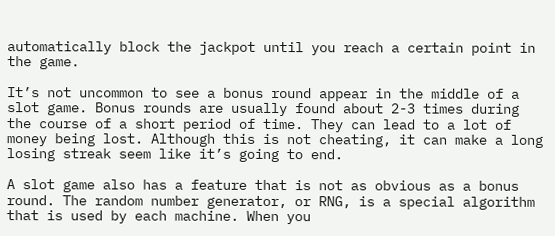automatically block the jackpot until you reach a certain point in the game.

It’s not uncommon to see a bonus round appear in the middle of a slot game. Bonus rounds are usually found about 2-3 times during the course of a short period of time. They can lead to a lot of money being lost. Although this is not cheating, it can make a long losing streak seem like it’s going to end.

A slot game also has a feature that is not as obvious as a bonus round. The random number generator, or RNG, is a special algorithm that is used by each machine. When you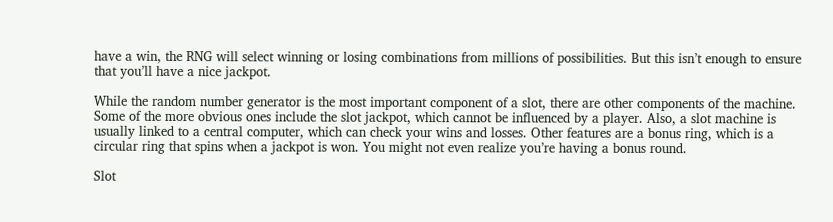have a win, the RNG will select winning or losing combinations from millions of possibilities. But this isn’t enough to ensure that you’ll have a nice jackpot.

While the random number generator is the most important component of a slot, there are other components of the machine. Some of the more obvious ones include the slot jackpot, which cannot be influenced by a player. Also, a slot machine is usually linked to a central computer, which can check your wins and losses. Other features are a bonus ring, which is a circular ring that spins when a jackpot is won. You might not even realize you’re having a bonus round.

Slot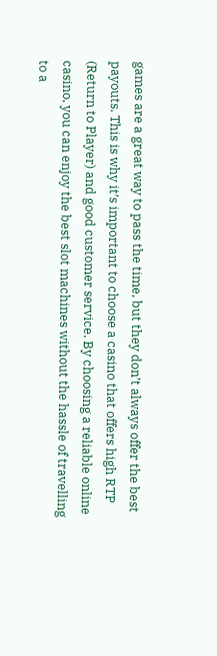games are a great way to pass the time, but they don’t always offer the best payouts. This is why it’s important to choose a casino that offers high RTP (Return to Player) and good customer service. By choosing a reliable online casino, you can enjoy the best slot machines without the hassle of travelling to a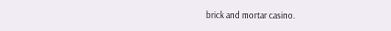brick and mortar casino.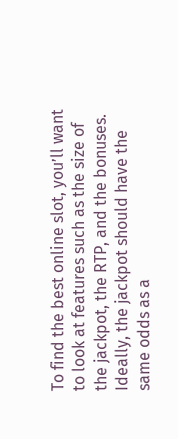To find the best online slot, you’ll want to look at features such as the size of the jackpot, the RTP, and the bonuses. Ideally, the jackpot should have the same odds as a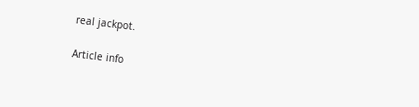real jackpot.

Article info